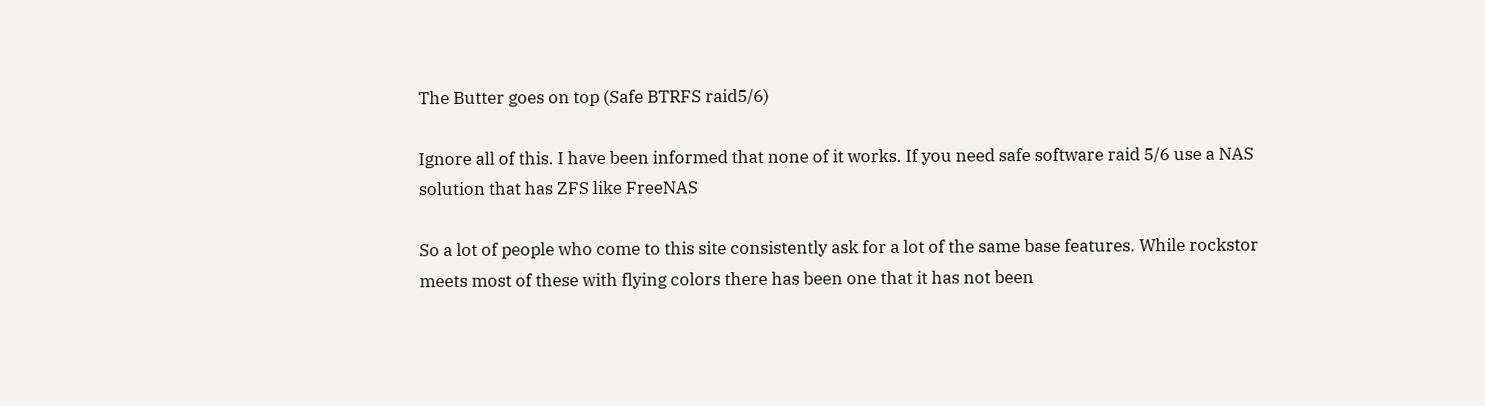The Butter goes on top (Safe BTRFS raid5/6)

Ignore all of this. I have been informed that none of it works. If you need safe software raid 5/6 use a NAS solution that has ZFS like FreeNAS

So a lot of people who come to this site consistently ask for a lot of the same base features. While rockstor meets most of these with flying colors there has been one that it has not been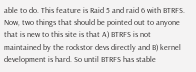able to do. This feature is Raid 5 and raid 6 with BTRFS. Now, two things that should be pointed out to anyone that is new to this site is that A) BTRFS is not maintained by the rockstor devs directly and B) kernel development is hard. So until BTRFS has stable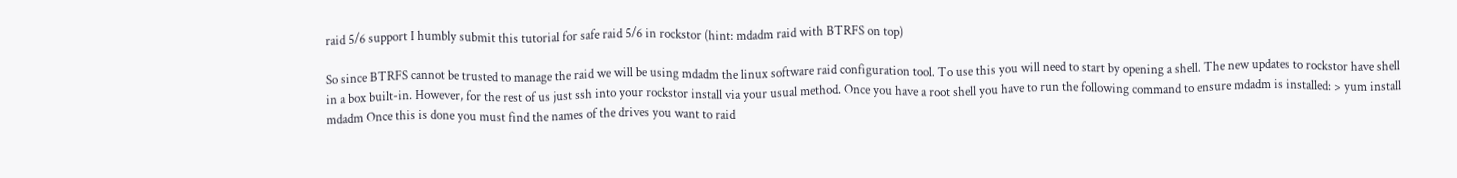raid 5/6 support I humbly submit this tutorial for safe raid 5/6 in rockstor (hint: mdadm raid with BTRFS on top)

So since BTRFS cannot be trusted to manage the raid we will be using mdadm the linux software raid configuration tool. To use this you will need to start by opening a shell. The new updates to rockstor have shell in a box built-in. However, for the rest of us just ssh into your rockstor install via your usual method. Once you have a root shell you have to run the following command to ensure mdadm is installed: > yum install mdadm Once this is done you must find the names of the drives you want to raid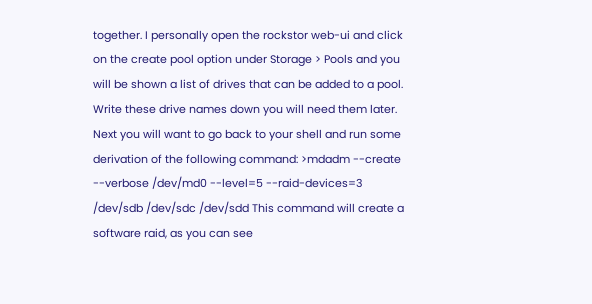together. I personally open the rockstor web-ui and click on the create pool option under Storage > Pools and you will be shown a list of drives that can be added to a pool. Write these drive names down you will need them later. Next you will want to go back to your shell and run some derivation of the following command: >mdadm --create --verbose /dev/md0 --level=5 --raid-devices=3 /dev/sdb /dev/sdc /dev/sdd This command will create a software raid, as you can see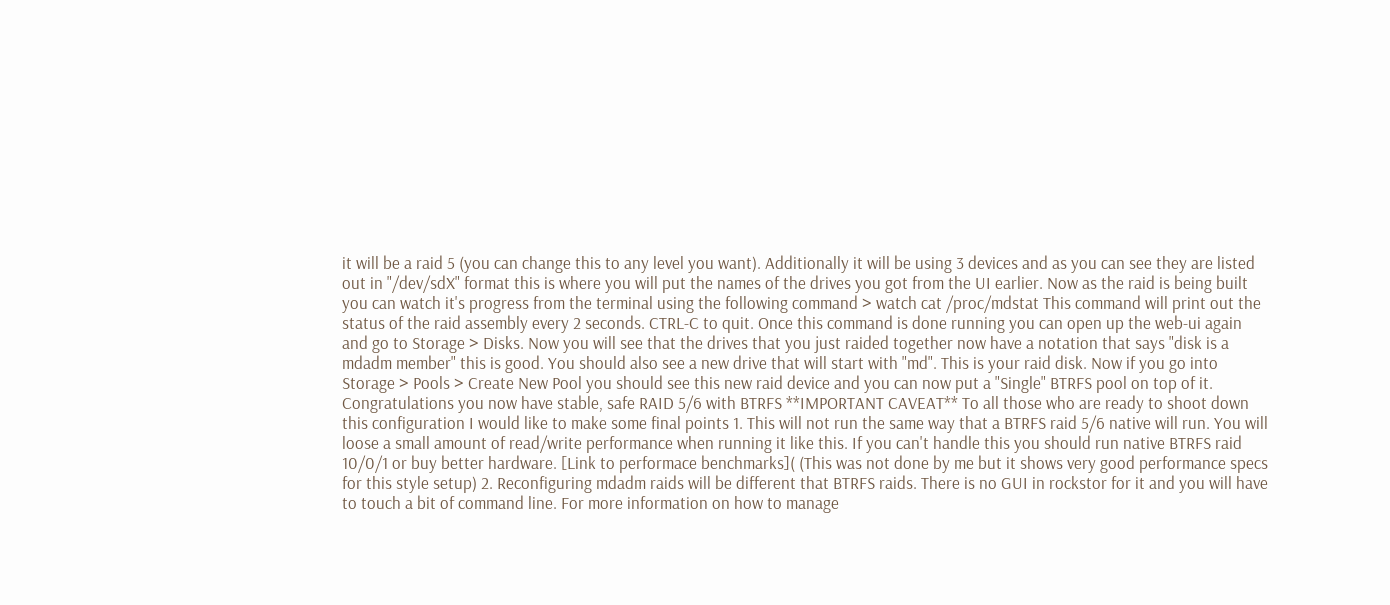it will be a raid 5 (you can change this to any level you want). Additionally it will be using 3 devices and as you can see they are listed out in "/dev/sdX" format this is where you will put the names of the drives you got from the UI earlier. Now as the raid is being built you can watch it's progress from the terminal using the following command > watch cat /proc/mdstat This command will print out the status of the raid assembly every 2 seconds. CTRL-C to quit. Once this command is done running you can open up the web-ui again and go to Storage > Disks. Now you will see that the drives that you just raided together now have a notation that says "disk is a mdadm member" this is good. You should also see a new drive that will start with "md". This is your raid disk. Now if you go into Storage > Pools > Create New Pool you should see this new raid device and you can now put a "Single" BTRFS pool on top of it. Congratulations you now have stable, safe RAID 5/6 with BTRFS **IMPORTANT CAVEAT** To all those who are ready to shoot down this configuration I would like to make some final points 1. This will not run the same way that a BTRFS raid 5/6 native will run. You will loose a small amount of read/write performance when running it like this. If you can't handle this you should run native BTRFS raid 10/0/1 or buy better hardware. [Link to performace benchmarks]( (This was not done by me but it shows very good performance specs for this style setup) 2. Reconfiguring mdadm raids will be different that BTRFS raids. There is no GUI in rockstor for it and you will have to touch a bit of command line. For more information on how to manage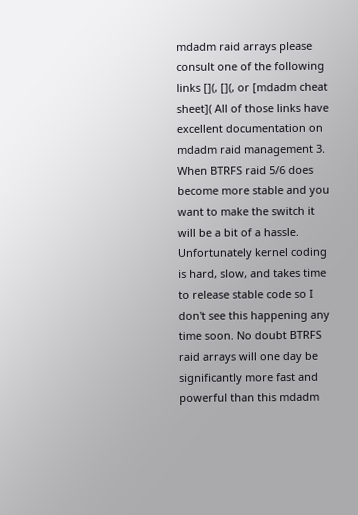mdadm raid arrays please consult one of the following links [](, [](, or [mdadm cheat sheet]( All of those links have excellent documentation on mdadm raid management 3. When BTRFS raid 5/6 does become more stable and you want to make the switch it will be a bit of a hassle. Unfortunately kernel coding is hard, slow, and takes time to release stable code so I don't see this happening any time soon. No doubt BTRFS raid arrays will one day be significantly more fast and powerful than this mdadm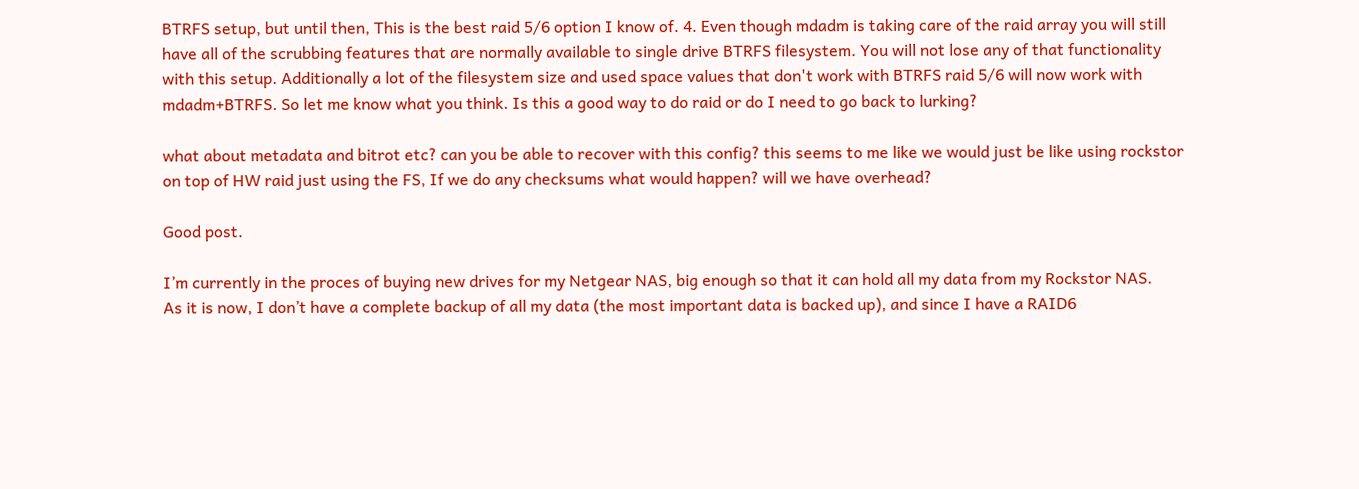BTRFS setup, but until then, This is the best raid 5/6 option I know of. 4. Even though mdadm is taking care of the raid array you will still have all of the scrubbing features that are normally available to single drive BTRFS filesystem. You will not lose any of that functionality with this setup. Additionally a lot of the filesystem size and used space values that don't work with BTRFS raid 5/6 will now work with mdadm+BTRFS. So let me know what you think. Is this a good way to do raid or do I need to go back to lurking?

what about metadata and bitrot etc? can you be able to recover with this config? this seems to me like we would just be like using rockstor on top of HW raid just using the FS, If we do any checksums what would happen? will we have overhead?

Good post.

I’m currently in the proces of buying new drives for my Netgear NAS, big enough so that it can hold all my data from my Rockstor NAS.
As it is now, I don’t have a complete backup of all my data (the most important data is backed up), and since I have a RAID6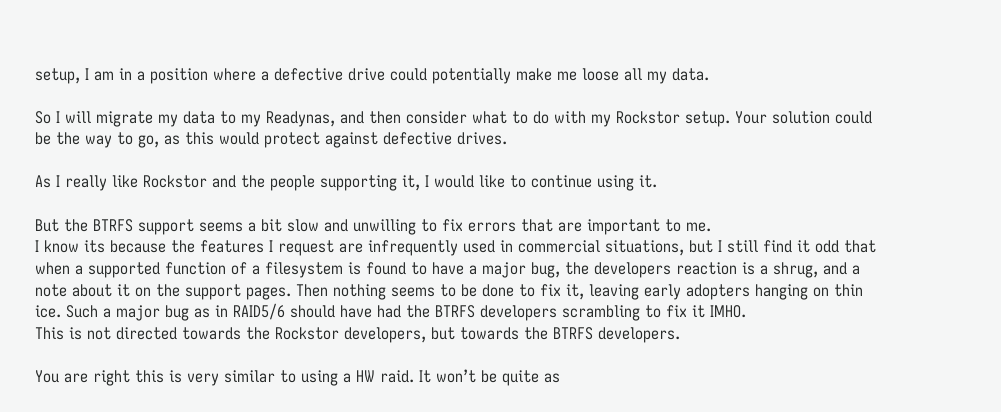setup, I am in a position where a defective drive could potentially make me loose all my data.

So I will migrate my data to my Readynas, and then consider what to do with my Rockstor setup. Your solution could be the way to go, as this would protect against defective drives.

As I really like Rockstor and the people supporting it, I would like to continue using it.

But the BTRFS support seems a bit slow and unwilling to fix errors that are important to me.
I know its because the features I request are infrequently used in commercial situations, but I still find it odd that when a supported function of a filesystem is found to have a major bug, the developers reaction is a shrug, and a note about it on the support pages. Then nothing seems to be done to fix it, leaving early adopters hanging on thin ice. Such a major bug as in RAID5/6 should have had the BTRFS developers scrambling to fix it IMHO.
This is not directed towards the Rockstor developers, but towards the BTRFS developers.

You are right this is very similar to using a HW raid. It won’t be quite as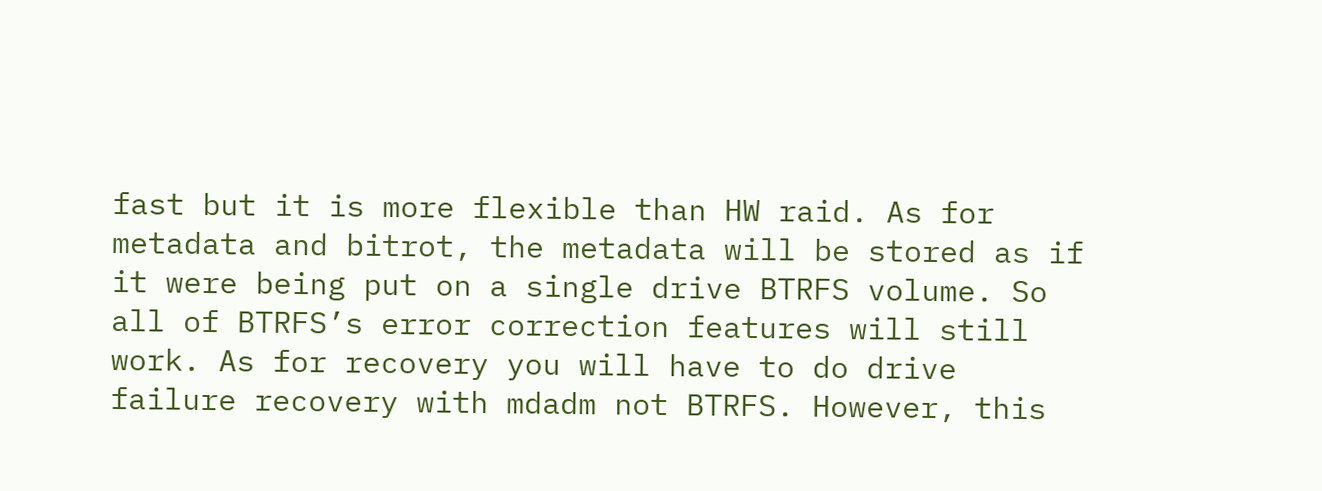fast but it is more flexible than HW raid. As for metadata and bitrot, the metadata will be stored as if it were being put on a single drive BTRFS volume. So all of BTRFS’s error correction features will still work. As for recovery you will have to do drive failure recovery with mdadm not BTRFS. However, this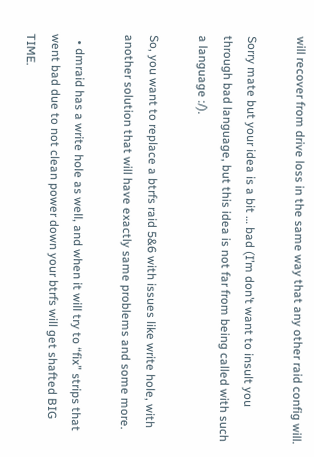will recover from drive loss in the same way that any other raid config will.

Sorry mate but your idea is a bit … bad (I’m don’t want to insult you through bad language, but this idea is not far from being called with such a language :/).

So, you want to replace a btrfs raid 5&6 with issues like write hole, with another solution that will have exactly same problems and some more.

  • dmraid has a write hole as well, and when it will try to “fix” strips that went bad due to not clean power down your btrfs will get shafted BIG TIME.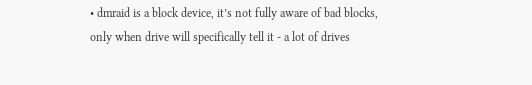• dmraid is a block device, it’s not fully aware of bad blocks, only when drive will specifically tell it - a lot of drives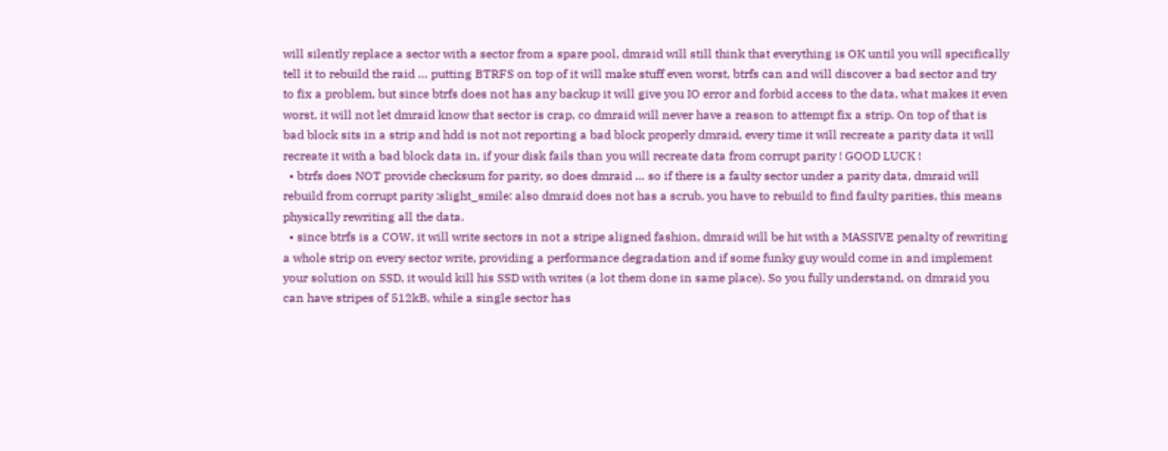will silently replace a sector with a sector from a spare pool, dmraid will still think that everything is OK until you will specifically tell it to rebuild the raid … putting BTRFS on top of it will make stuff even worst, btrfs can and will discover a bad sector and try to fix a problem, but since btrfs does not has any backup it will give you IO error and forbid access to the data, what makes it even worst, it will not let dmraid know that sector is crap, co dmraid will never have a reason to attempt fix a strip. On top of that is bad block sits in a strip and hdd is not not reporting a bad block properly dmraid, every time it will recreate a parity data it will recreate it with a bad block data in, if your disk fails than you will recreate data from corrupt parity ! GOOD LUCK !
  • btrfs does NOT provide checksum for parity, so does dmraid … so if there is a faulty sector under a parity data, dmraid will rebuild from corrupt parity :slight_smile: also dmraid does not has a scrub, you have to rebuild to find faulty parities, this means physically rewriting all the data.
  • since btrfs is a COW, it will write sectors in not a stripe aligned fashion, dmraid will be hit with a MASSIVE penalty of rewriting a whole strip on every sector write, providing a performance degradation and if some funky guy would come in and implement your solution on SSD, it would kill his SSD with writes (a lot them done in same place). So you fully understand, on dmraid you can have stripes of 512kB, while a single sector has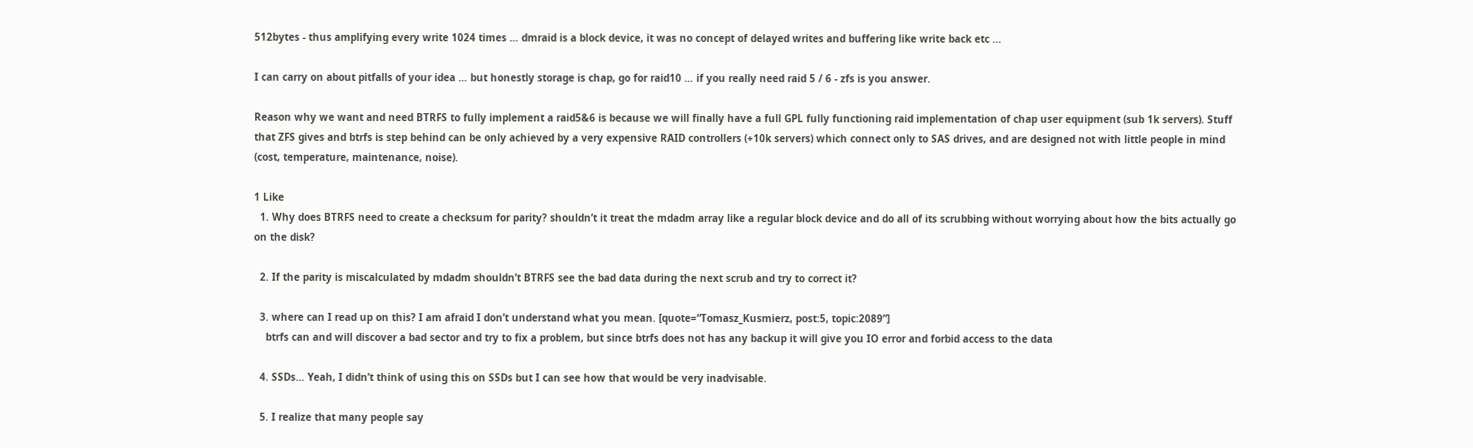512bytes - thus amplifying every write 1024 times … dmraid is a block device, it was no concept of delayed writes and buffering like write back etc …

I can carry on about pitfalls of your idea … but honestly storage is chap, go for raid10 … if you really need raid 5 / 6 - zfs is you answer.

Reason why we want and need BTRFS to fully implement a raid5&6 is because we will finally have a full GPL fully functioning raid implementation of chap user equipment (sub 1k servers). Stuff that ZFS gives and btrfs is step behind can be only achieved by a very expensive RAID controllers (+10k servers) which connect only to SAS drives, and are designed not with little people in mind (cost, temperature, maintenance, noise).

1 Like
  1. Why does BTRFS need to create a checksum for parity? shouldn’t it treat the mdadm array like a regular block device and do all of its scrubbing without worrying about how the bits actually go on the disk?

  2. If the parity is miscalculated by mdadm shouldn’t BTRFS see the bad data during the next scrub and try to correct it?

  3. where can I read up on this? I am afraid I don’t understand what you mean. [quote=“Tomasz_Kusmierz, post:5, topic:2089”]
    btrfs can and will discover a bad sector and try to fix a problem, but since btrfs does not has any backup it will give you IO error and forbid access to the data

  4. SSDs… Yeah, I didn’t think of using this on SSDs but I can see how that would be very inadvisable.

  5. I realize that many people say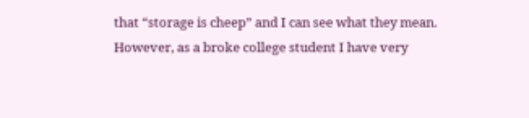that “storage is cheep” and I can see what they mean. However, as a broke college student I have very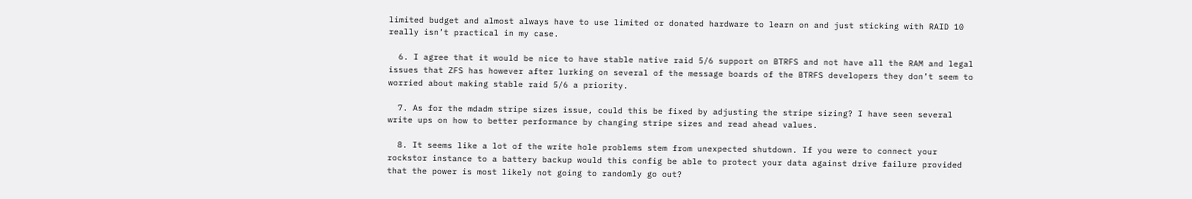limited budget and almost always have to use limited or donated hardware to learn on and just sticking with RAID 10 really isn’t practical in my case.

  6. I agree that it would be nice to have stable native raid 5/6 support on BTRFS and not have all the RAM and legal issues that ZFS has however after lurking on several of the message boards of the BTRFS developers they don’t seem to worried about making stable raid 5/6 a priority.

  7. As for the mdadm stripe sizes issue, could this be fixed by adjusting the stripe sizing? I have seen several write ups on how to better performance by changing stripe sizes and read ahead values.

  8. It seems like a lot of the write hole problems stem from unexpected shutdown. If you were to connect your rockstor instance to a battery backup would this config be able to protect your data against drive failure provided that the power is most likely not going to randomly go out?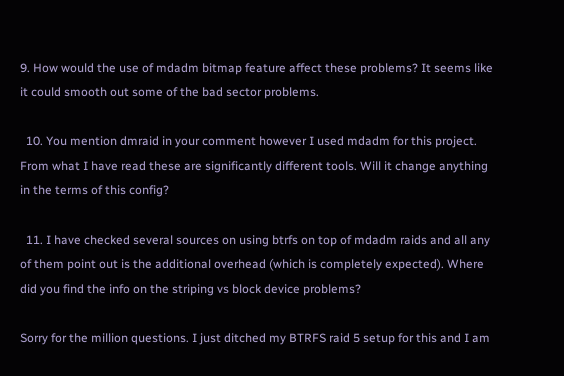9. How would the use of mdadm bitmap feature affect these problems? It seems like it could smooth out some of the bad sector problems.

  10. You mention dmraid in your comment however I used mdadm for this project. From what I have read these are significantly different tools. Will it change anything in the terms of this config?

  11. I have checked several sources on using btrfs on top of mdadm raids and all any of them point out is the additional overhead (which is completely expected). Where did you find the info on the striping vs block device problems?

Sorry for the million questions. I just ditched my BTRFS raid 5 setup for this and I am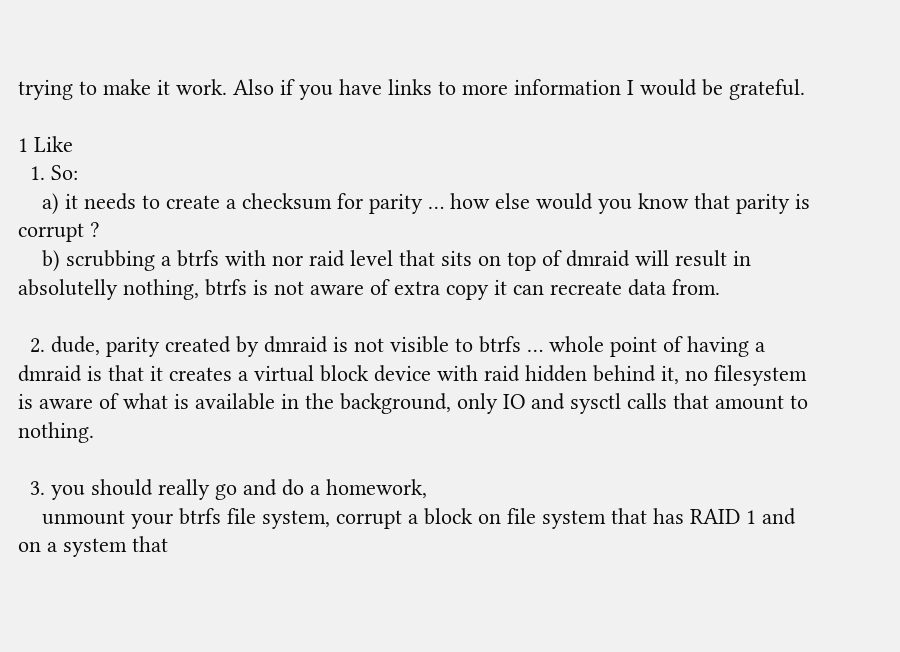trying to make it work. Also if you have links to more information I would be grateful.

1 Like
  1. So:
    a) it needs to create a checksum for parity … how else would you know that parity is corrupt ?
    b) scrubbing a btrfs with nor raid level that sits on top of dmraid will result in absolutelly nothing, btrfs is not aware of extra copy it can recreate data from.

  2. dude, parity created by dmraid is not visible to btrfs … whole point of having a dmraid is that it creates a virtual block device with raid hidden behind it, no filesystem is aware of what is available in the background, only IO and sysctl calls that amount to nothing.

  3. you should really go and do a homework,
    unmount your btrfs file system, corrupt a block on file system that has RAID 1 and on a system that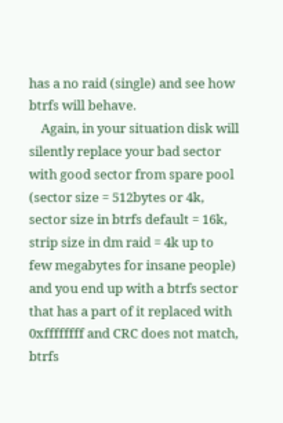has a no raid (single) and see how btrfs will behave.
    Again, in your situation disk will silently replace your bad sector with good sector from spare pool (sector size = 512bytes or 4k, sector size in btrfs default = 16k, strip size in dm raid = 4k up to few megabytes for insane people) and you end up with a btrfs sector that has a part of it replaced with 0xffffffff and CRC does not match, btrfs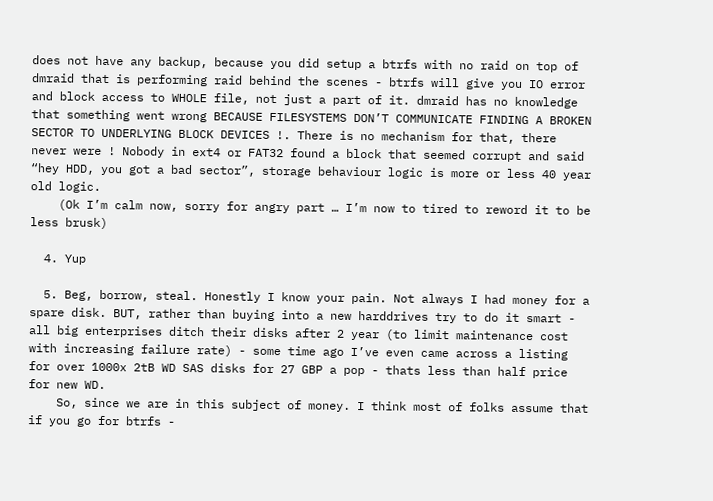does not have any backup, because you did setup a btrfs with no raid on top of dmraid that is performing raid behind the scenes - btrfs will give you IO error and block access to WHOLE file, not just a part of it. dmraid has no knowledge that something went wrong BECAUSE FILESYSTEMS DON’T COMMUNICATE FINDING A BROKEN SECTOR TO UNDERLYING BLOCK DEVICES !. There is no mechanism for that, there never were ! Nobody in ext4 or FAT32 found a block that seemed corrupt and said “hey HDD, you got a bad sector”, storage behaviour logic is more or less 40 year old logic.
    (Ok I’m calm now, sorry for angry part … I’m now to tired to reword it to be less brusk)

  4. Yup

  5. Beg, borrow, steal. Honestly I know your pain. Not always I had money for a spare disk. BUT, rather than buying into a new harddrives try to do it smart - all big enterprises ditch their disks after 2 year (to limit maintenance cost with increasing failure rate) - some time ago I’ve even came across a listing for over 1000x 2tB WD SAS disks for 27 GBP a pop - thats less than half price for new WD.
    So, since we are in this subject of money. I think most of folks assume that if you go for btrfs -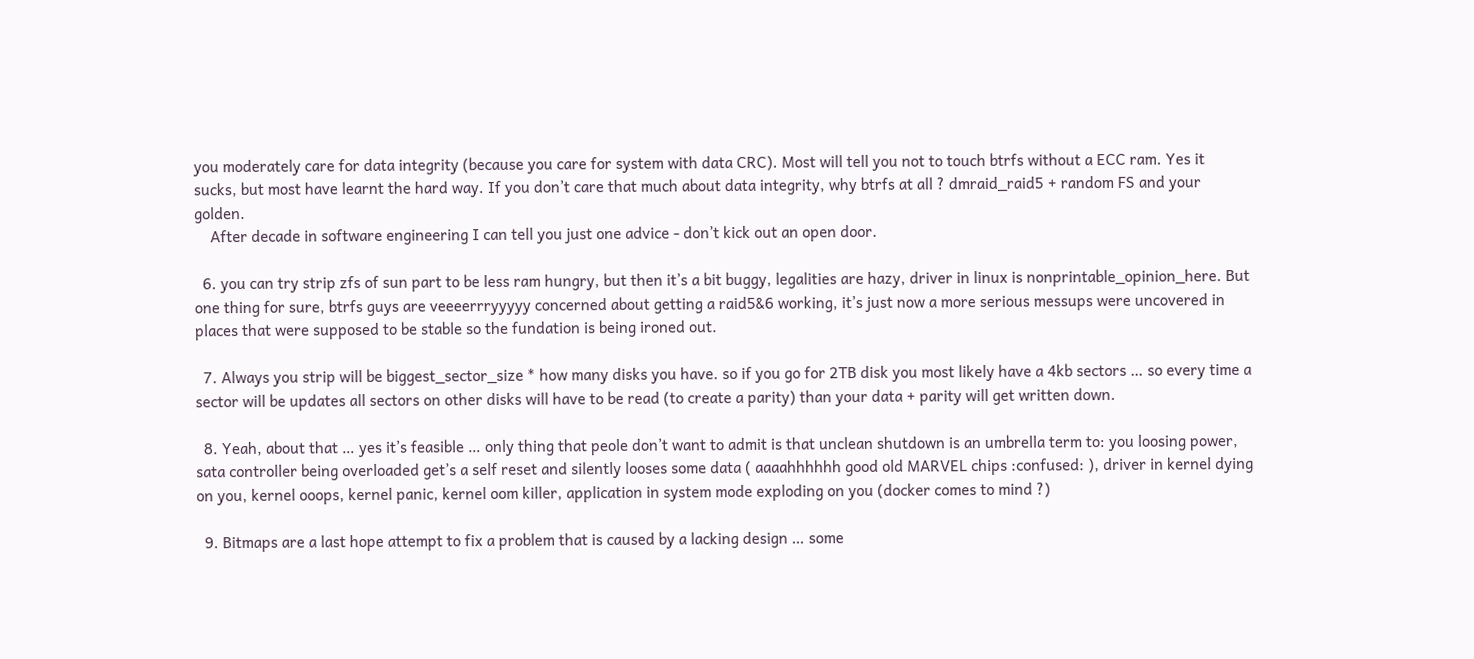you moderately care for data integrity (because you care for system with data CRC). Most will tell you not to touch btrfs without a ECC ram. Yes it sucks, but most have learnt the hard way. If you don’t care that much about data integrity, why btrfs at all ? dmraid_raid5 + random FS and your golden.
    After decade in software engineering I can tell you just one advice - don’t kick out an open door.

  6. you can try strip zfs of sun part to be less ram hungry, but then it’s a bit buggy, legalities are hazy, driver in linux is nonprintable_opinion_here. But one thing for sure, btrfs guys are veeeerrryyyyy concerned about getting a raid5&6 working, it’s just now a more serious messups were uncovered in places that were supposed to be stable so the fundation is being ironed out.

  7. Always you strip will be biggest_sector_size * how many disks you have. so if you go for 2TB disk you most likely have a 4kb sectors … so every time a sector will be updates all sectors on other disks will have to be read (to create a parity) than your data + parity will get written down.

  8. Yeah, about that … yes it’s feasible … only thing that peole don’t want to admit is that unclean shutdown is an umbrella term to: you loosing power, sata controller being overloaded get’s a self reset and silently looses some data ( aaaahhhhhh good old MARVEL chips :confused: ), driver in kernel dying on you, kernel ooops, kernel panic, kernel oom killer, application in system mode exploding on you (docker comes to mind ?)

  9. Bitmaps are a last hope attempt to fix a problem that is caused by a lacking design … some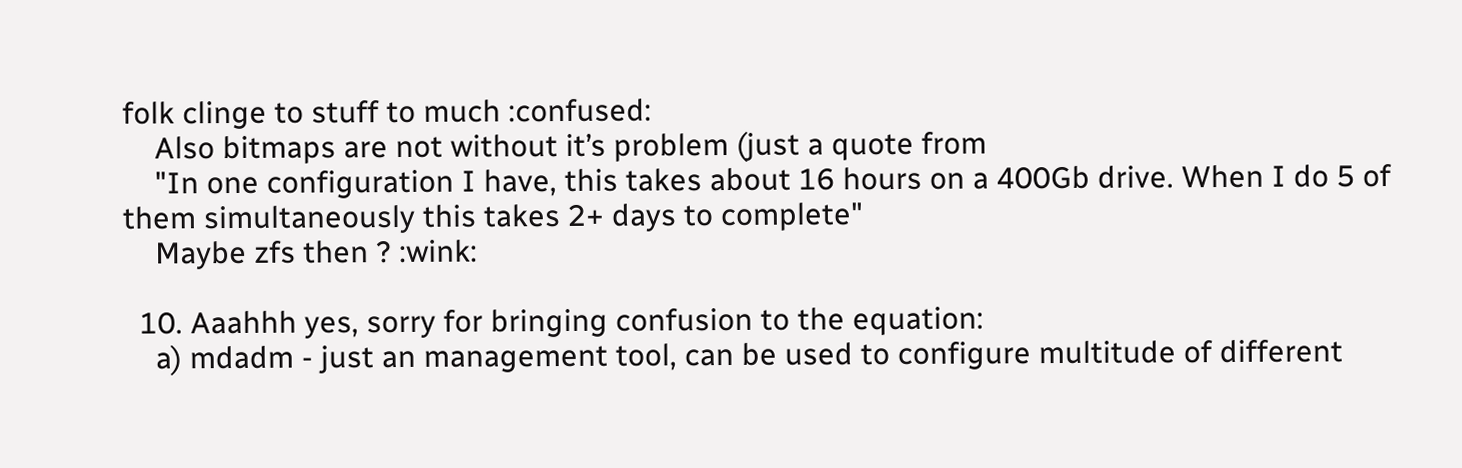folk clinge to stuff to much :confused:
    Also bitmaps are not without it’s problem (just a quote from
    "In one configuration I have, this takes about 16 hours on a 400Gb drive. When I do 5 of them simultaneously this takes 2+ days to complete"
    Maybe zfs then ? :wink:

  10. Aaahhh yes, sorry for bringing confusion to the equation:
    a) mdadm - just an management tool, can be used to configure multitude of different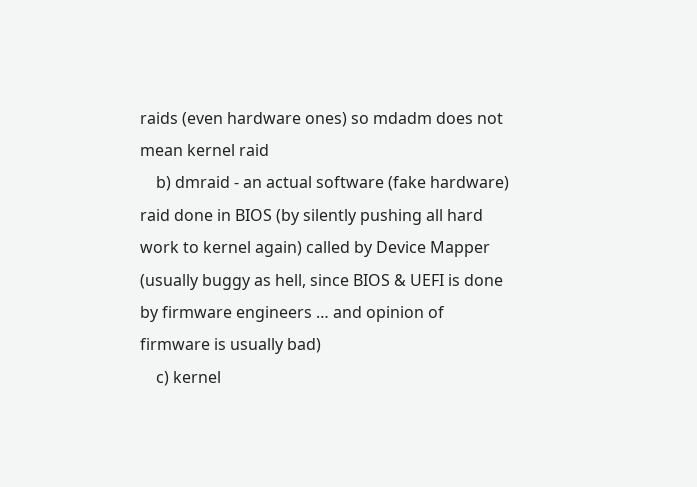raids (even hardware ones) so mdadm does not mean kernel raid
    b) dmraid - an actual software (fake hardware) raid done in BIOS (by silently pushing all hard work to kernel again) called by Device Mapper (usually buggy as hell, since BIOS & UEFI is done by firmware engineers … and opinion of firmware is usually bad)
    c) kernel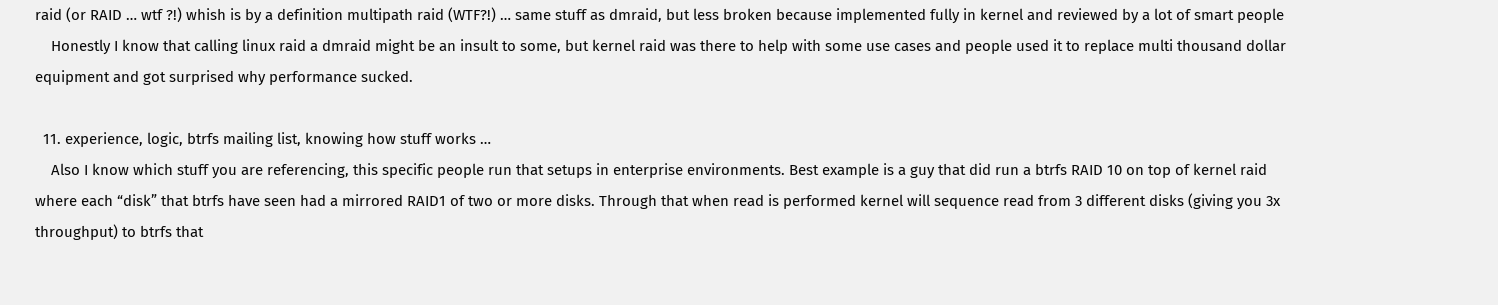raid (or RAID … wtf ?!) whish is by a definition multipath raid (WTF?!) … same stuff as dmraid, but less broken because implemented fully in kernel and reviewed by a lot of smart people
    Honestly I know that calling linux raid a dmraid might be an insult to some, but kernel raid was there to help with some use cases and people used it to replace multi thousand dollar equipment and got surprised why performance sucked.

  11. experience, logic, btrfs mailing list, knowing how stuff works …
    Also I know which stuff you are referencing, this specific people run that setups in enterprise environments. Best example is a guy that did run a btrfs RAID 10 on top of kernel raid where each “disk” that btrfs have seen had a mirrored RAID1 of two or more disks. Through that when read is performed kernel will sequence read from 3 different disks (giving you 3x throughput) to btrfs that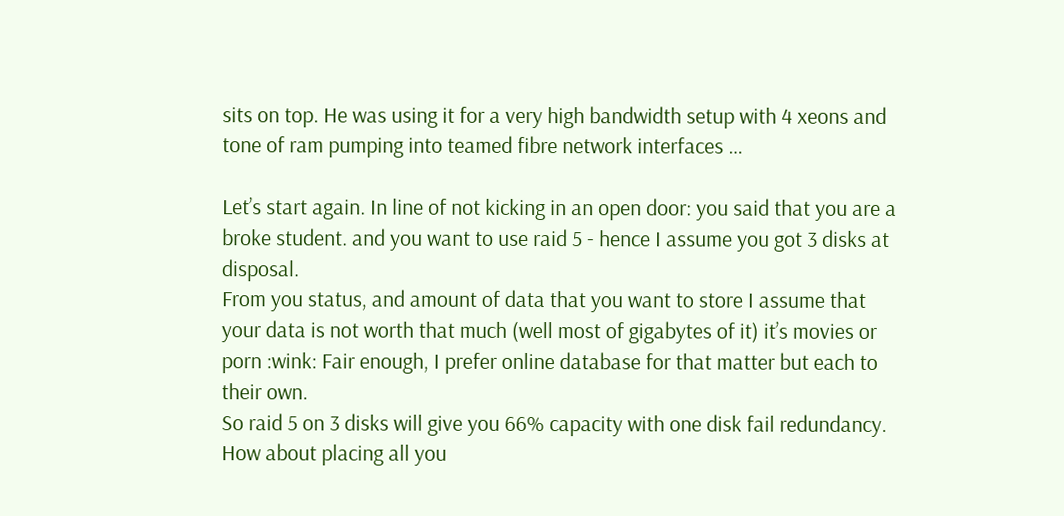sits on top. He was using it for a very high bandwidth setup with 4 xeons and tone of ram pumping into teamed fibre network interfaces …

Let’s start again. In line of not kicking in an open door: you said that you are a broke student. and you want to use raid 5 - hence I assume you got 3 disks at disposal.
From you status, and amount of data that you want to store I assume that your data is not worth that much (well most of gigabytes of it) it’s movies or porn :wink: Fair enough, I prefer online database for that matter but each to their own.
So raid 5 on 3 disks will give you 66% capacity with one disk fail redundancy.
How about placing all you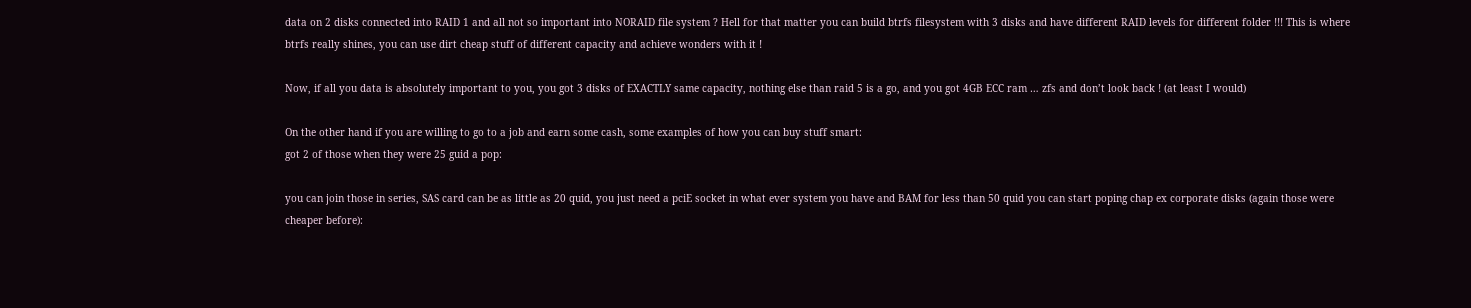data on 2 disks connected into RAID 1 and all not so important into NORAID file system ? Hell for that matter you can build btrfs filesystem with 3 disks and have different RAID levels for different folder !!! This is where btrfs really shines, you can use dirt cheap stuff of different capacity and achieve wonders with it !

Now, if all you data is absolutely important to you, you got 3 disks of EXACTLY same capacity, nothing else than raid 5 is a go, and you got 4GB ECC ram … zfs and don’t look back ! (at least I would)

On the other hand if you are willing to go to a job and earn some cash, some examples of how you can buy stuff smart:
got 2 of those when they were 25 guid a pop:

you can join those in series, SAS card can be as little as 20 quid, you just need a pciE socket in what ever system you have and BAM for less than 50 quid you can start poping chap ex corporate disks (again those were cheaper before):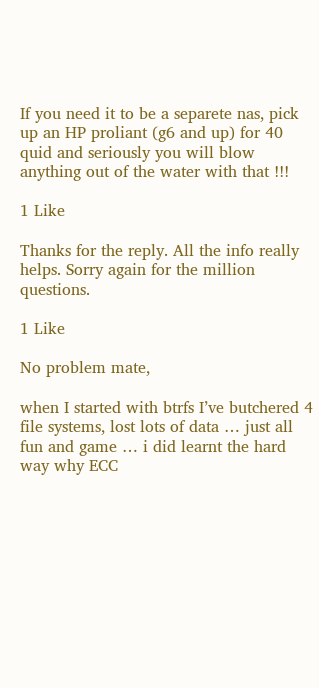If you need it to be a separete nas, pick up an HP proliant (g6 and up) for 40 quid and seriously you will blow anything out of the water with that !!!

1 Like

Thanks for the reply. All the info really helps. Sorry again for the million questions.

1 Like

No problem mate,

when I started with btrfs I’ve butchered 4 file systems, lost lots of data … just all fun and game … i did learnt the hard way why ECC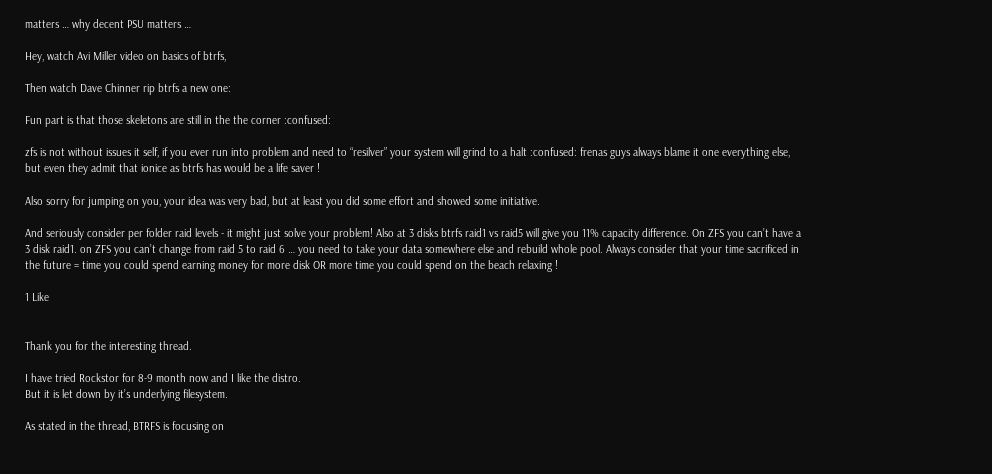matters … why decent PSU matters …

Hey, watch Avi Miller video on basics of btrfs,

Then watch Dave Chinner rip btrfs a new one:

Fun part is that those skeletons are still in the the corner :confused:

zfs is not without issues it self, if you ever run into problem and need to “resilver” your system will grind to a halt :confused: frenas guys always blame it one everything else, but even they admit that ionice as btrfs has would be a life saver !

Also sorry for jumping on you, your idea was very bad, but at least you did some effort and showed some initiative.

And seriously consider per folder raid levels - it might just solve your problem! Also at 3 disks btrfs raid1 vs raid5 will give you 11% capacity difference. On ZFS you can’t have a 3 disk raid1. on ZFS you can’t change from raid 5 to raid 6 … you need to take your data somewhere else and rebuild whole pool. Always consider that your time sacrificed in the future = time you could spend earning money for more disk OR more time you could spend on the beach relaxing !

1 Like


Thank you for the interesting thread.

I have tried Rockstor for 8-9 month now and I like the distro.
But it is let down by it’s underlying filesystem.

As stated in the thread, BTRFS is focusing on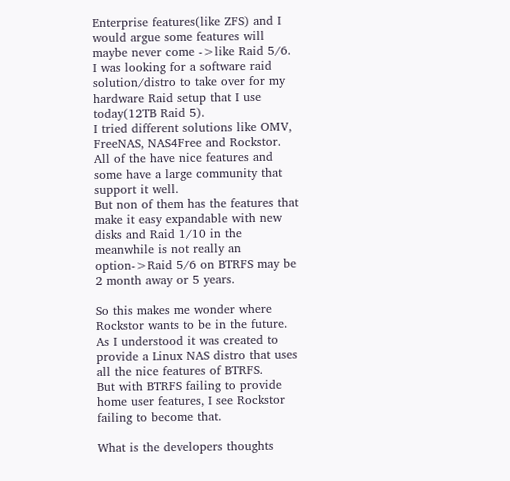Enterprise features(like ZFS) and I would argue some features will maybe never come ->like Raid 5/6.
I was looking for a software raid solution/distro to take over for my hardware Raid setup that I use today(12TB Raid 5).
I tried different solutions like OMV, FreeNAS, NAS4Free and Rockstor.
All of the have nice features and some have a large community that support it well.
But non of them has the features that make it easy expandable with new disks and Raid 1/10 in the meanwhile is not really an option->Raid 5/6 on BTRFS may be 2 month away or 5 years.

So this makes me wonder where Rockstor wants to be in the future.
As I understood it was created to provide a Linux NAS distro that uses all the nice features of BTRFS.
But with BTRFS failing to provide home user features, I see Rockstor failing to become that.

What is the developers thoughts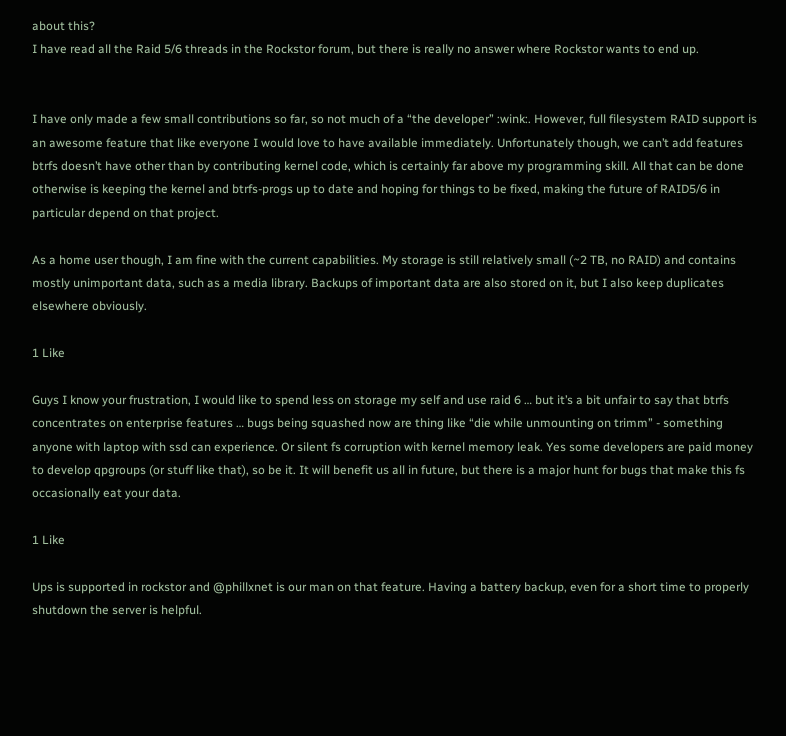about this?
I have read all the Raid 5/6 threads in the Rockstor forum, but there is really no answer where Rockstor wants to end up.


I have only made a few small contributions so far, so not much of a “the developer” :wink:. However, full filesystem RAID support is an awesome feature that like everyone I would love to have available immediately. Unfortunately though, we can’t add features btrfs doesn’t have other than by contributing kernel code, which is certainly far above my programming skill. All that can be done otherwise is keeping the kernel and btrfs-progs up to date and hoping for things to be fixed, making the future of RAID5/6 in particular depend on that project.

As a home user though, I am fine with the current capabilities. My storage is still relatively small (~2 TB, no RAID) and contains mostly unimportant data, such as a media library. Backups of important data are also stored on it, but I also keep duplicates elsewhere obviously.

1 Like

Guys I know your frustration, I would like to spend less on storage my self and use raid 6 … but it’s a bit unfair to say that btrfs concentrates on enterprise features … bugs being squashed now are thing like “die while unmounting on trimm” - something anyone with laptop with ssd can experience. Or silent fs corruption with kernel memory leak. Yes some developers are paid money to develop qpgroups (or stuff like that), so be it. It will benefit us all in future, but there is a major hunt for bugs that make this fs occasionally eat your data.

1 Like

Ups is supported in rockstor and @phillxnet is our man on that feature. Having a battery backup, even for a short time to properly shutdown the server is helpful.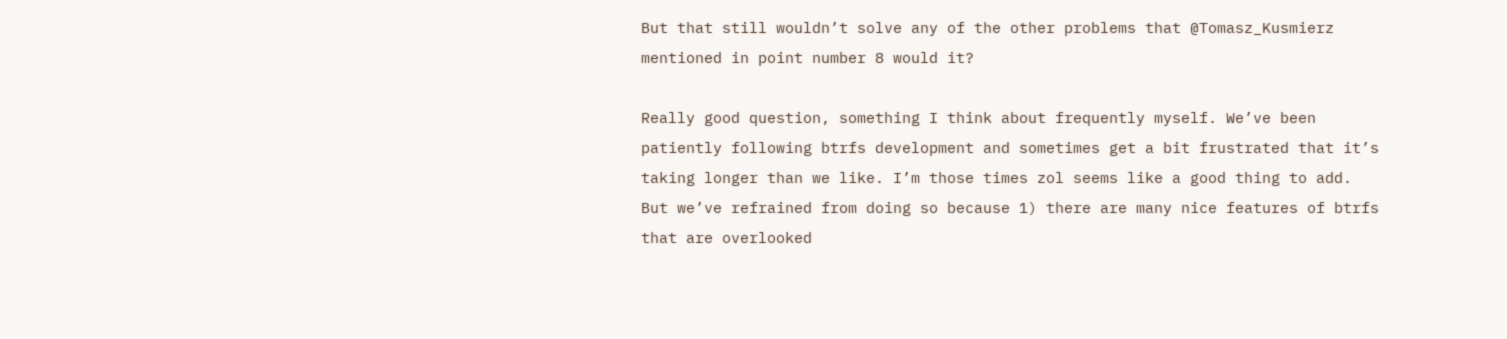But that still wouldn’t solve any of the other problems that @Tomasz_Kusmierz mentioned in point number 8 would it?

Really good question, something I think about frequently myself. We’ve been patiently following btrfs development and sometimes get a bit frustrated that it’s taking longer than we like. I’m those times zol seems like a good thing to add. But we’ve refrained from doing so because 1) there are many nice features of btrfs that are overlooked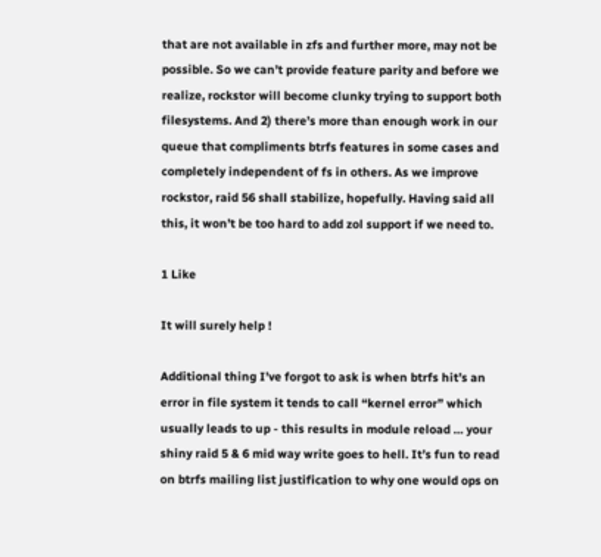that are not available in zfs and further more, may not be possible. So we can’t provide feature parity and before we realize, rockstor will become clunky trying to support both filesystems. And 2) there’s more than enough work in our queue that compliments btrfs features in some cases and completely independent of fs in others. As we improve rockstor, raid 56 shall stabilize, hopefully. Having said all this, it won’t be too hard to add zol support if we need to.

1 Like

It will surely help !

Additional thing I’ve forgot to ask is when btrfs hit’s an error in file system it tends to call “kernel error” which usually leads to up - this results in module reload … your shiny raid 5 & 6 mid way write goes to hell. It’s fun to read on btrfs mailing list justification to why one would ops on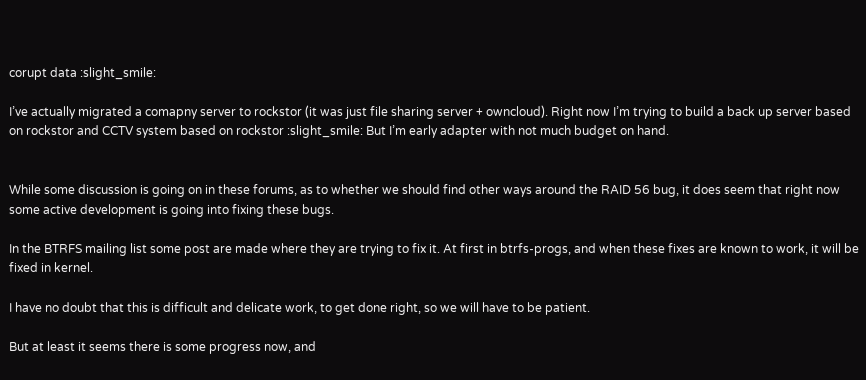corupt data :slight_smile:

I’ve actually migrated a comapny server to rockstor (it was just file sharing server + owncloud). Right now I’m trying to build a back up server based on rockstor and CCTV system based on rockstor :slight_smile: But I’m early adapter with not much budget on hand.


While some discussion is going on in these forums, as to whether we should find other ways around the RAID 56 bug, it does seem that right now some active development is going into fixing these bugs.

In the BTRFS mailing list some post are made where they are trying to fix it. At first in btrfs-progs, and when these fixes are known to work, it will be fixed in kernel.

I have no doubt that this is difficult and delicate work, to get done right, so we will have to be patient.

But at least it seems there is some progress now, and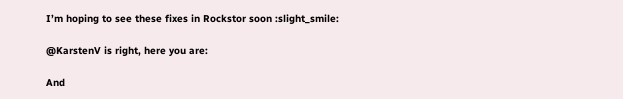I’m hoping to see these fixes in Rockstor soon :slight_smile:

@KarstenV is right, here you are:

And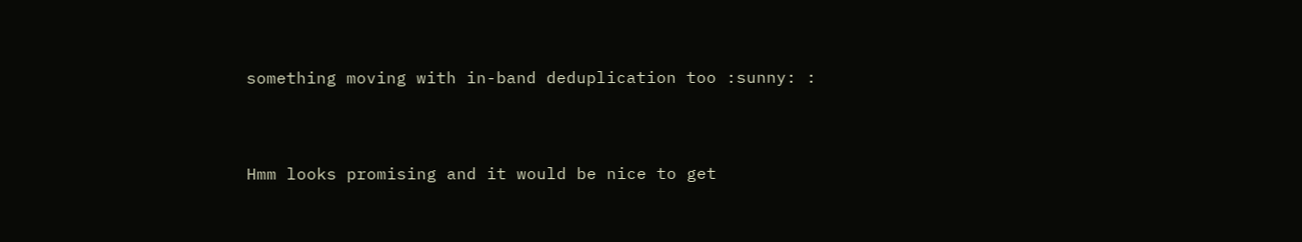something moving with in-band deduplication too :sunny: :


Hmm looks promising and it would be nice to get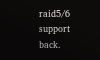raid5/6 support back.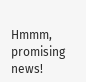Hmmm, promising news!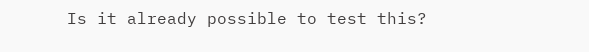Is it already possible to test this?